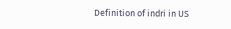Definition of indri in US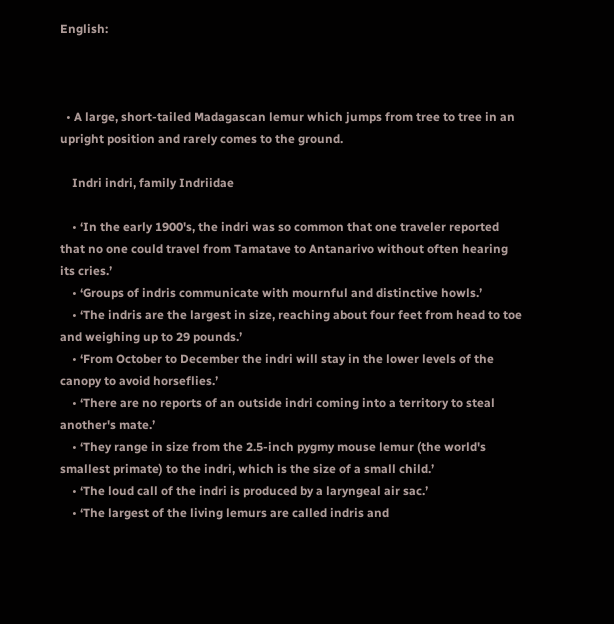English:



  • A large, short-tailed Madagascan lemur which jumps from tree to tree in an upright position and rarely comes to the ground.

    Indri indri, family Indriidae

    • ‘In the early 1900's, the indri was so common that one traveler reported that no one could travel from Tamatave to Antanarivo without often hearing its cries.’
    • ‘Groups of indris communicate with mournful and distinctive howls.’
    • ‘The indris are the largest in size, reaching about four feet from head to toe and weighing up to 29 pounds.’
    • ‘From October to December the indri will stay in the lower levels of the canopy to avoid horseflies.’
    • ‘There are no reports of an outside indri coming into a territory to steal another's mate.’
    • ‘They range in size from the 2.5-inch pygmy mouse lemur (the world's smallest primate) to the indri, which is the size of a small child.’
    • ‘The loud call of the indri is produced by a laryngeal air sac.’
    • ‘The largest of the living lemurs are called indris and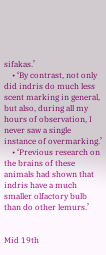sifakas.’
    • ‘By contrast, not only did indris do much less scent marking in general, but also, during all my hours of observation, I never saw a single instance of overmarking.’
    • ‘Previous research on the brains of these animals had shown that indris have a much smaller olfactory bulb than do other lemurs.’


Mid 19th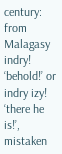century: from Malagasy indry! ‘behold!’ or indry izy! ‘there he is!’, mistaken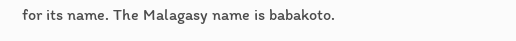for its name. The Malagasy name is babakoto.